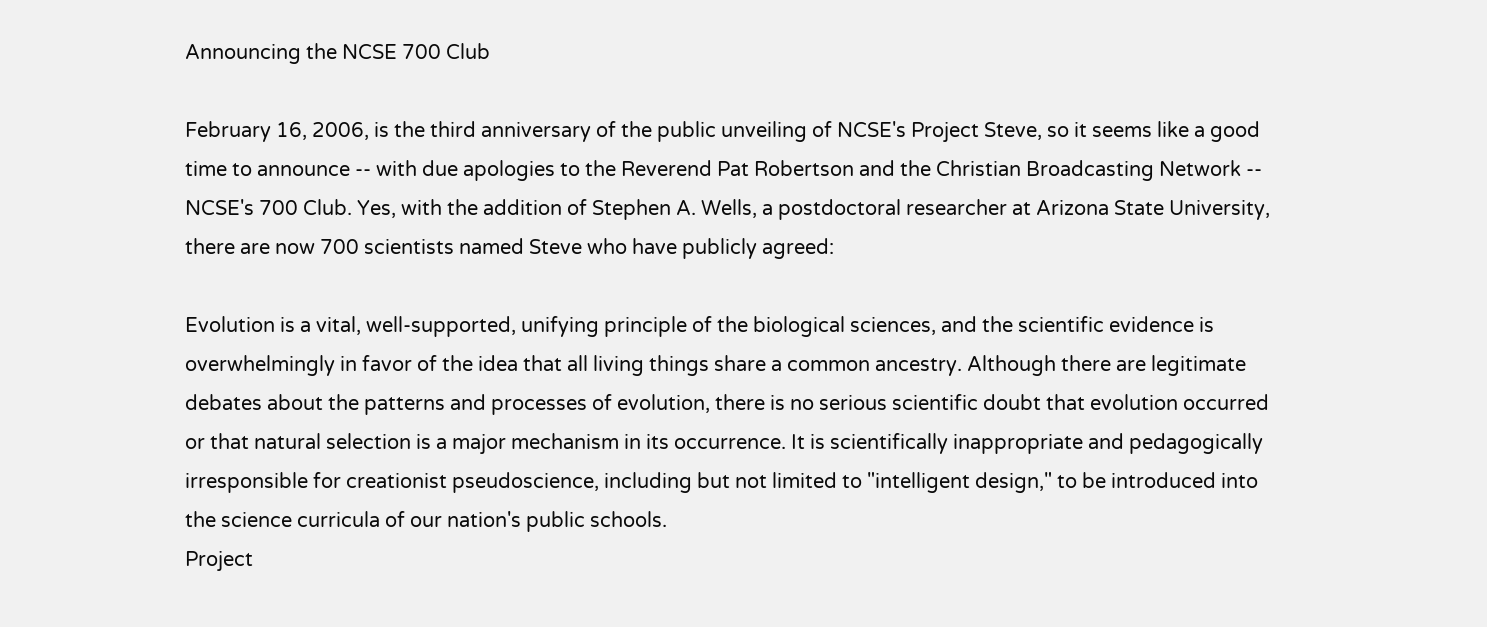Announcing the NCSE 700 Club

February 16, 2006, is the third anniversary of the public unveiling of NCSE's Project Steve, so it seems like a good time to announce -- with due apologies to the Reverend Pat Robertson and the Christian Broadcasting Network -- NCSE's 700 Club. Yes, with the addition of Stephen A. Wells, a postdoctoral researcher at Arizona State University, there are now 700 scientists named Steve who have publicly agreed:

Evolution is a vital, well-supported, unifying principle of the biological sciences, and the scientific evidence is overwhelmingly in favor of the idea that all living things share a common ancestry. Although there are legitimate debates about the patterns and processes of evolution, there is no serious scientific doubt that evolution occurred or that natural selection is a major mechanism in its occurrence. It is scientifically inappropriate and pedagogically irresponsible for creationist pseudoscience, including but not limited to "intelligent design," to be introduced into the science curricula of our nation's public schools.
Project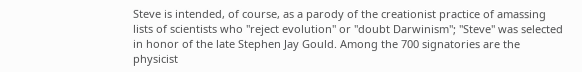Steve is intended, of course, as a parody of the creationist practice of amassing lists of scientists who "reject evolution" or "doubt Darwinism"; "Steve" was selected in honor of the late Stephen Jay Gould. Among the 700 signatories are the physicist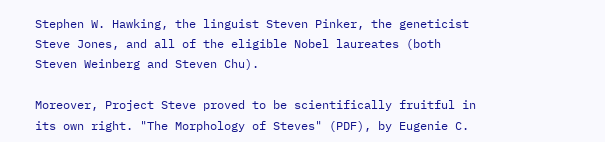Stephen W. Hawking, the linguist Steven Pinker, the geneticist Steve Jones, and all of the eligible Nobel laureates (both Steven Weinberg and Steven Chu).

Moreover, Project Steve proved to be scientifically fruitful in its own right. "The Morphology of Steves" (PDF), by Eugenie C.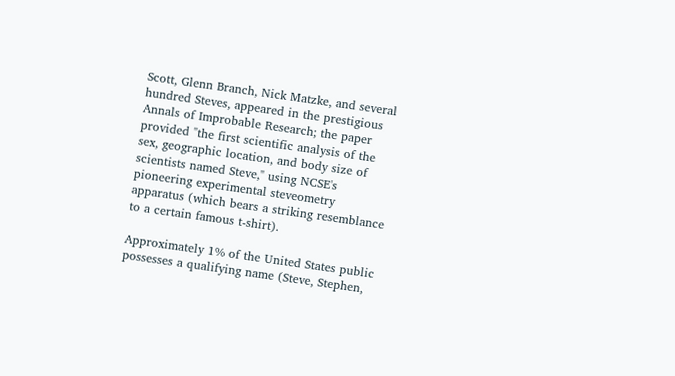Scott, Glenn Branch, Nick Matzke, and several hundred Steves, appeared in the prestigious Annals of Improbable Research; the paper provided "the first scientific analysis of the sex, geographic location, and body size of scientists named Steve," using NCSE's pioneering experimental steveometry apparatus (which bears a striking resemblance to a certain famous t-shirt).

Approximately 1% of the United States public possesses a qualifying name (Steve, Stephen,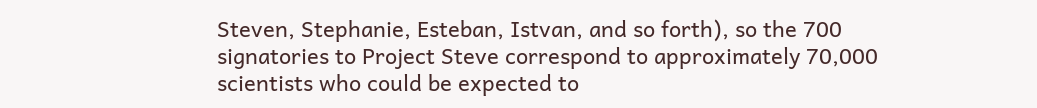Steven, Stephanie, Esteban, Istvan, and so forth), so the 700 signatories to Project Steve correspond to approximately 70,000 scientists who could be expected to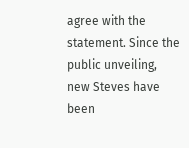agree with the statement. Since the public unveiling, new Steves have been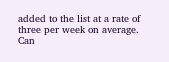added to the list at a rate of three per week on average. Can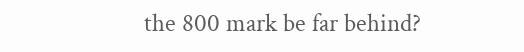the 800 mark be far behind?